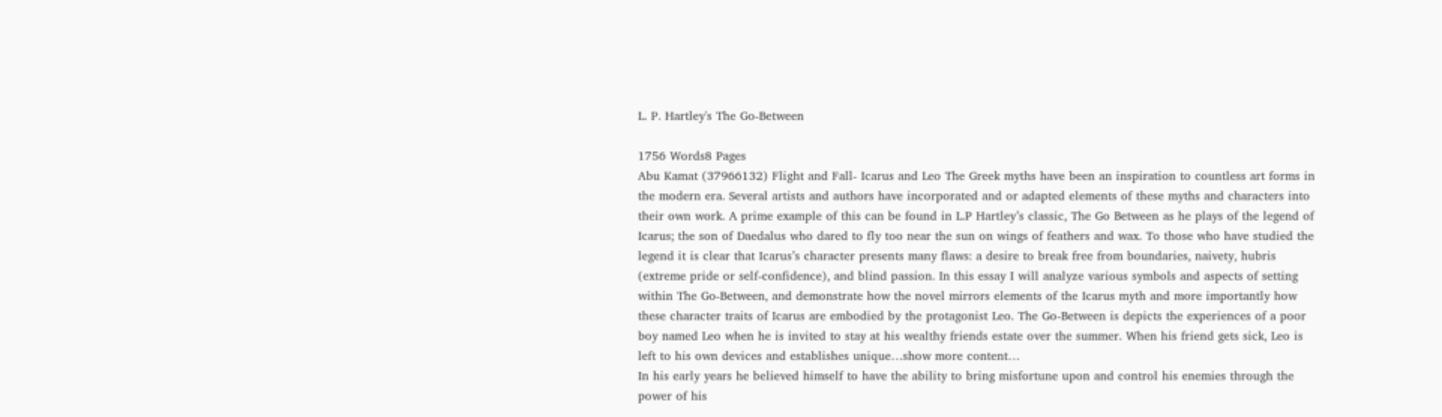L. P. Hartley's The Go-Between

1756 Words8 Pages
Abu Kamat (37966132) Flight and Fall- Icarus and Leo The Greek myths have been an inspiration to countless art forms in the modern era. Several artists and authors have incorporated and or adapted elements of these myths and characters into their own work. A prime example of this can be found in L.P Hartley’s classic, The Go Between as he plays of the legend of Icarus; the son of Daedalus who dared to fly too near the sun on wings of feathers and wax. To those who have studied the legend it is clear that Icarus’s character presents many flaws: a desire to break free from boundaries, naivety, hubris (extreme pride or self-confidence), and blind passion. In this essay I will analyze various symbols and aspects of setting within The Go-Between, and demonstrate how the novel mirrors elements of the Icarus myth and more importantly how these character traits of Icarus are embodied by the protagonist Leo. The Go-Between is depicts the experiences of a poor boy named Leo when he is invited to stay at his wealthy friends estate over the summer. When his friend gets sick, Leo is left to his own devices and establishes unique…show more content…
In his early years he believed himself to have the ability to bring misfortune upon and control his enemies through the power of his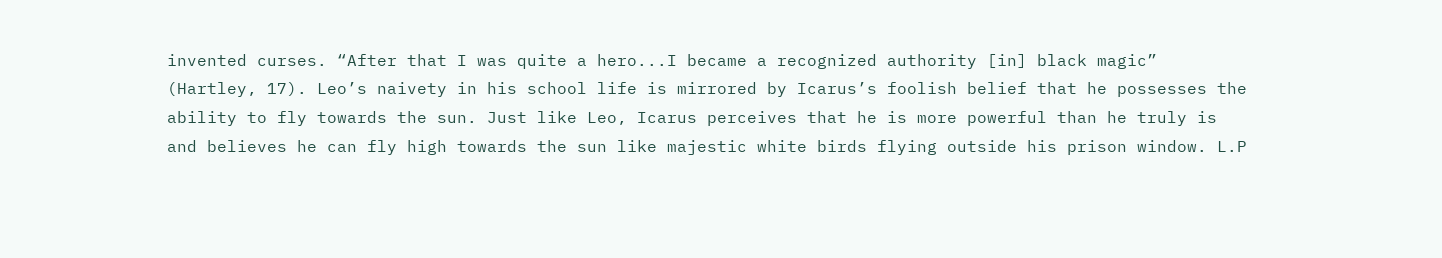invented curses. “After that I was quite a hero...I became a recognized authority [in] black magic” (Hartley, 17). Leo’s naivety in his school life is mirrored by Icarus’s foolish belief that he possesses the ability to fly towards the sun. Just like Leo, Icarus perceives that he is more powerful than he truly is and believes he can fly high towards the sun like majestic white birds flying outside his prison window. L.P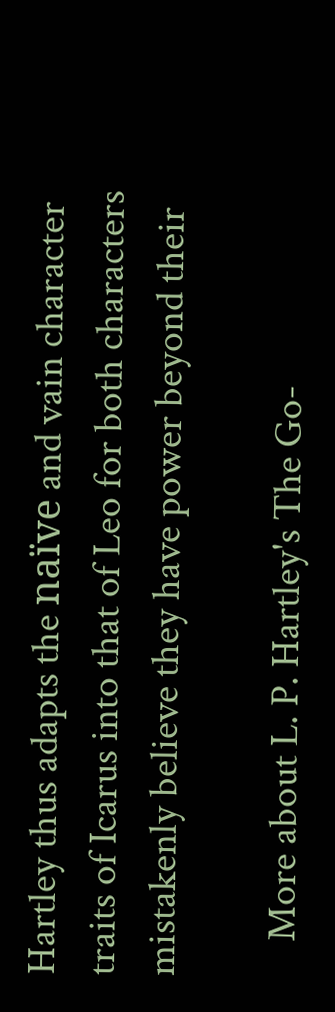Hartley thus adapts the naïve and vain character traits of Icarus into that of Leo for both characters mistakenly believe they have power beyond their

    More about L. P. Hartley's The Go-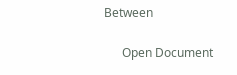Between

      Open Document